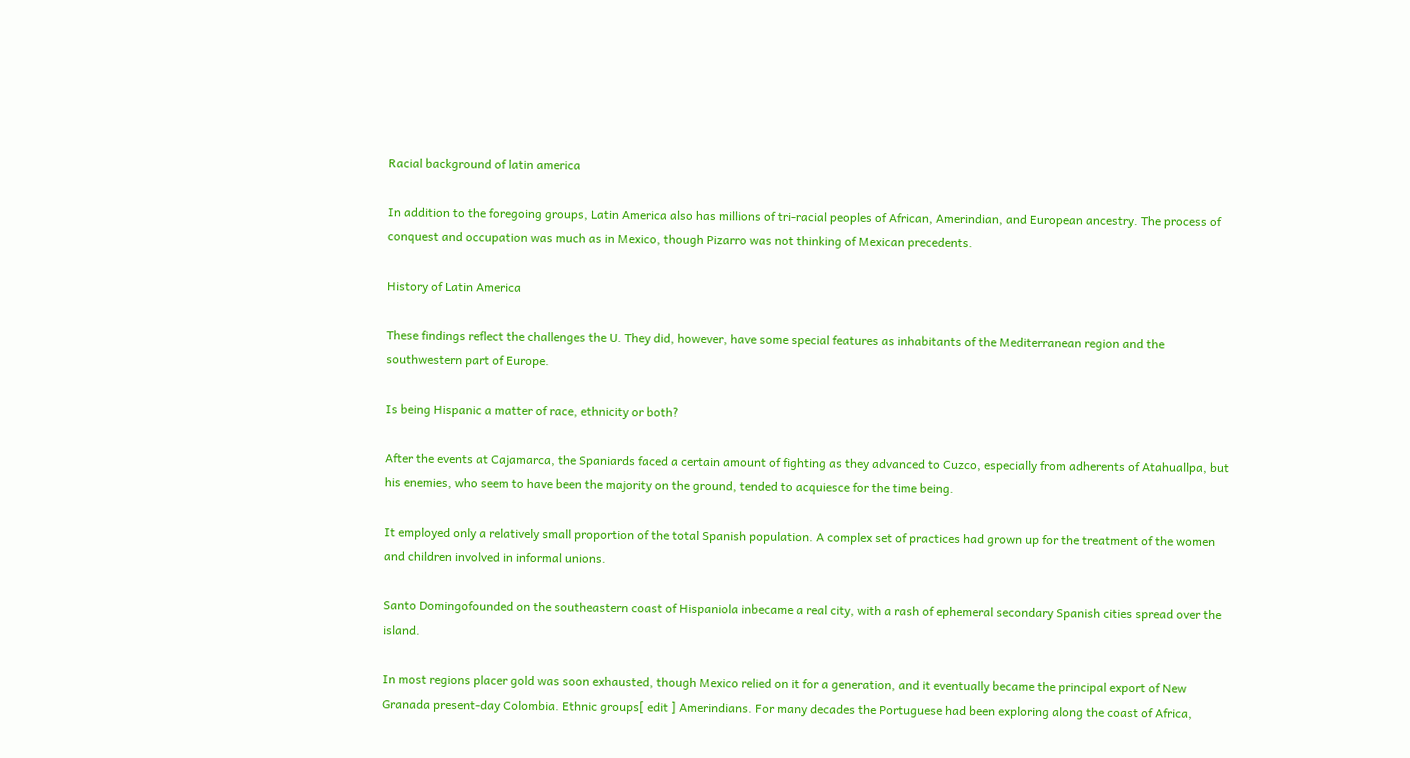Racial background of latin america

In addition to the foregoing groups, Latin America also has millions of tri-racial peoples of African, Amerindian, and European ancestry. The process of conquest and occupation was much as in Mexico, though Pizarro was not thinking of Mexican precedents.

History of Latin America

These findings reflect the challenges the U. They did, however, have some special features as inhabitants of the Mediterranean region and the southwestern part of Europe.

Is being Hispanic a matter of race, ethnicity or both?

After the events at Cajamarca, the Spaniards faced a certain amount of fighting as they advanced to Cuzco, especially from adherents of Atahuallpa, but his enemies, who seem to have been the majority on the ground, tended to acquiesce for the time being.

It employed only a relatively small proportion of the total Spanish population. A complex set of practices had grown up for the treatment of the women and children involved in informal unions.

Santo Domingofounded on the southeastern coast of Hispaniola inbecame a real city, with a rash of ephemeral secondary Spanish cities spread over the island.

In most regions placer gold was soon exhausted, though Mexico relied on it for a generation, and it eventually became the principal export of New Granada present-day Colombia. Ethnic groups[ edit ] Amerindians. For many decades the Portuguese had been exploring along the coast of Africa,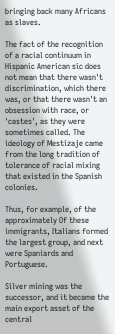bringing back many Africans as slaves.

The fact of the recognition of a racial continuum in Hispanic American sic does not mean that there wasn't discrimination, which there was, or that there wasn't an obsession with race, or 'castes', as they were sometimes called. The ideology of Mestizaje came from the long tradition of tolerance of racial mixing that existed in the Spanish colonies.

Thus, for example, of the approximately Of these immigrants, Italians formed the largest group, and next were Spaniards and Portuguese.

Silver mining was the successor, and it became the main export asset of the central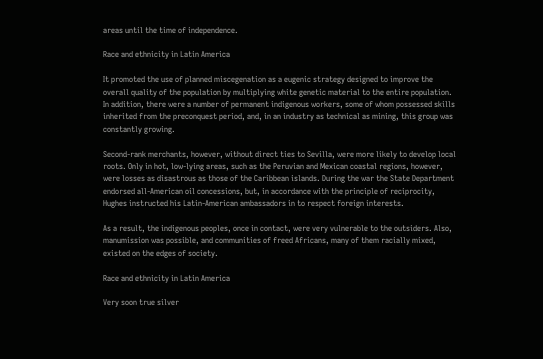areas until the time of independence.

Race and ethnicity in Latin America

It promoted the use of planned miscegenation as a eugenic strategy designed to improve the overall quality of the population by multiplying white genetic material to the entire population. In addition, there were a number of permanent indigenous workers, some of whom possessed skills inherited from the preconquest period, and, in an industry as technical as mining, this group was constantly growing.

Second-rank merchants, however, without direct ties to Sevilla, were more likely to develop local roots. Only in hot, low-lying areas, such as the Peruvian and Mexican coastal regions, however, were losses as disastrous as those of the Caribbean islands. During the war the State Department endorsed all-American oil concessions, but, in accordance with the principle of reciprocity, Hughes instructed his Latin-American ambassadors in to respect foreign interests.

As a result, the indigenous peoples, once in contact, were very vulnerable to the outsiders. Also, manumission was possible, and communities of freed Africans, many of them racially mixed, existed on the edges of society.

Race and ethnicity in Latin America

Very soon true silver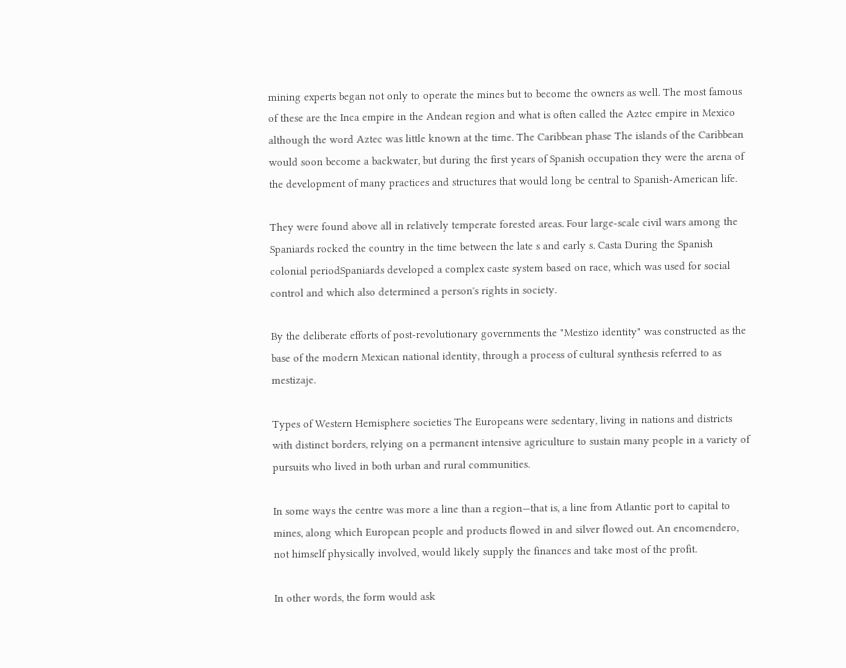mining experts began not only to operate the mines but to become the owners as well. The most famous of these are the Inca empire in the Andean region and what is often called the Aztec empire in Mexico although the word Aztec was little known at the time. The Caribbean phase The islands of the Caribbean would soon become a backwater, but during the first years of Spanish occupation they were the arena of the development of many practices and structures that would long be central to Spanish-American life.

They were found above all in relatively temperate forested areas. Four large-scale civil wars among the Spaniards rocked the country in the time between the late s and early s. Casta During the Spanish colonial periodSpaniards developed a complex caste system based on race, which was used for social control and which also determined a person's rights in society.

By the deliberate efforts of post-revolutionary governments the "Mestizo identity" was constructed as the base of the modern Mexican national identity, through a process of cultural synthesis referred to as mestizaje.

Types of Western Hemisphere societies The Europeans were sedentary, living in nations and districts with distinct borders, relying on a permanent intensive agriculture to sustain many people in a variety of pursuits who lived in both urban and rural communities.

In some ways the centre was more a line than a region—that is, a line from Atlantic port to capital to mines, along which European people and products flowed in and silver flowed out. An encomendero, not himself physically involved, would likely supply the finances and take most of the profit.

In other words, the form would ask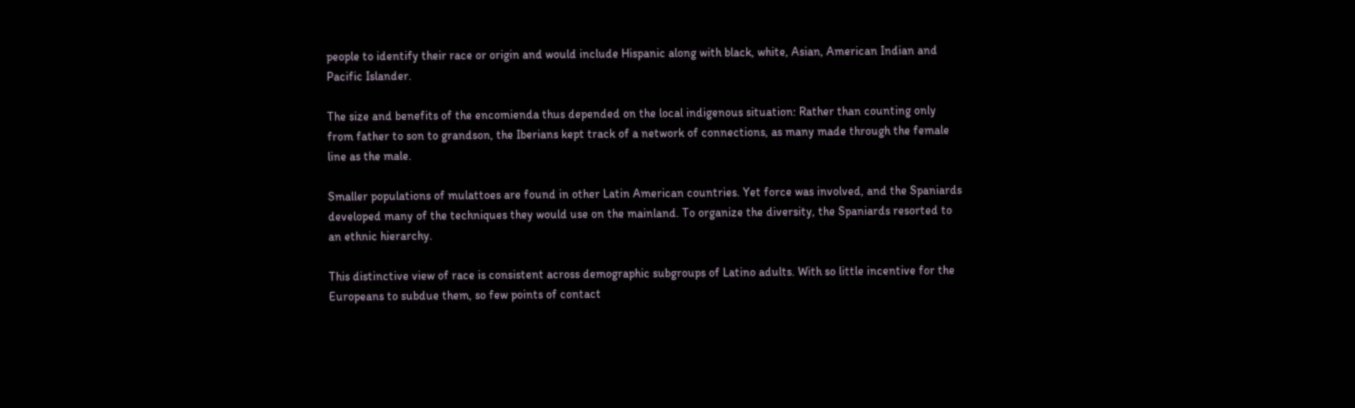people to identify their race or origin and would include Hispanic along with black, white, Asian, American Indian and Pacific Islander.

The size and benefits of the encomienda thus depended on the local indigenous situation: Rather than counting only from father to son to grandson, the Iberians kept track of a network of connections, as many made through the female line as the male.

Smaller populations of mulattoes are found in other Latin American countries. Yet force was involved, and the Spaniards developed many of the techniques they would use on the mainland. To organize the diversity, the Spaniards resorted to an ethnic hierarchy.

This distinctive view of race is consistent across demographic subgroups of Latino adults. With so little incentive for the Europeans to subdue them, so few points of contact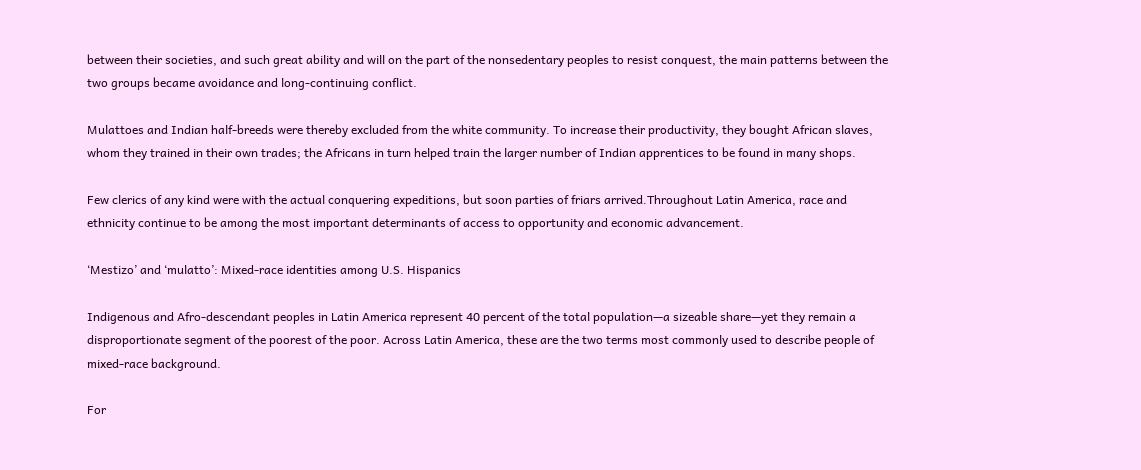between their societies, and such great ability and will on the part of the nonsedentary peoples to resist conquest, the main patterns between the two groups became avoidance and long-continuing conflict.

Mulattoes and Indian half-breeds were thereby excluded from the white community. To increase their productivity, they bought African slaves, whom they trained in their own trades; the Africans in turn helped train the larger number of Indian apprentices to be found in many shops.

Few clerics of any kind were with the actual conquering expeditions, but soon parties of friars arrived.Throughout Latin America, race and ethnicity continue to be among the most important determinants of access to opportunity and economic advancement.

‘Mestizo’ and ‘mulatto’: Mixed-race identities among U.S. Hispanics

Indigenous and Afro-descendant peoples in Latin America represent 40 percent of the total population—a sizeable share—yet they remain a disproportionate segment of the poorest of the poor. Across Latin America, these are the two terms most commonly used to describe people of mixed-race background.

For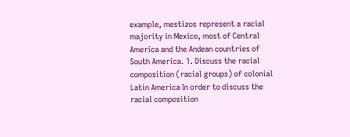example, mestizos represent a racial majority in Mexico, most of Central America and the Andean countries of South America. 1. Discuss the racial composition (racial groups) of colonial Latin America In order to discuss the racial composition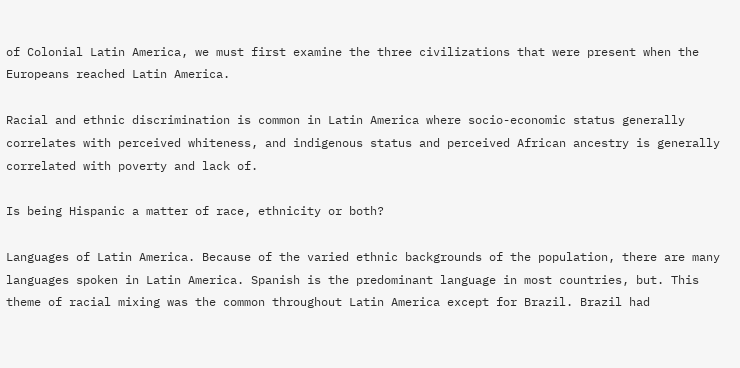of Colonial Latin America, we must first examine the three civilizations that were present when the Europeans reached Latin America.

Racial and ethnic discrimination is common in Latin America where socio-economic status generally correlates with perceived whiteness, and indigenous status and perceived African ancestry is generally correlated with poverty and lack of.

Is being Hispanic a matter of race, ethnicity or both?

Languages of Latin America. Because of the varied ethnic backgrounds of the population, there are many languages spoken in Latin America. Spanish is the predominant language in most countries, but. This theme of racial mixing was the common throughout Latin America except for Brazil. Brazil had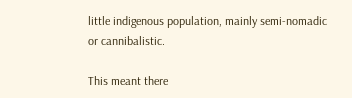little indigenous population, mainly semi-nomadic or cannibalistic.

This meant there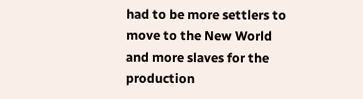had to be more settlers to move to the New World and more slaves for the production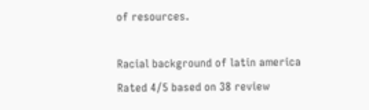of resources.

Racial background of latin america
Rated 4/5 based on 38 review